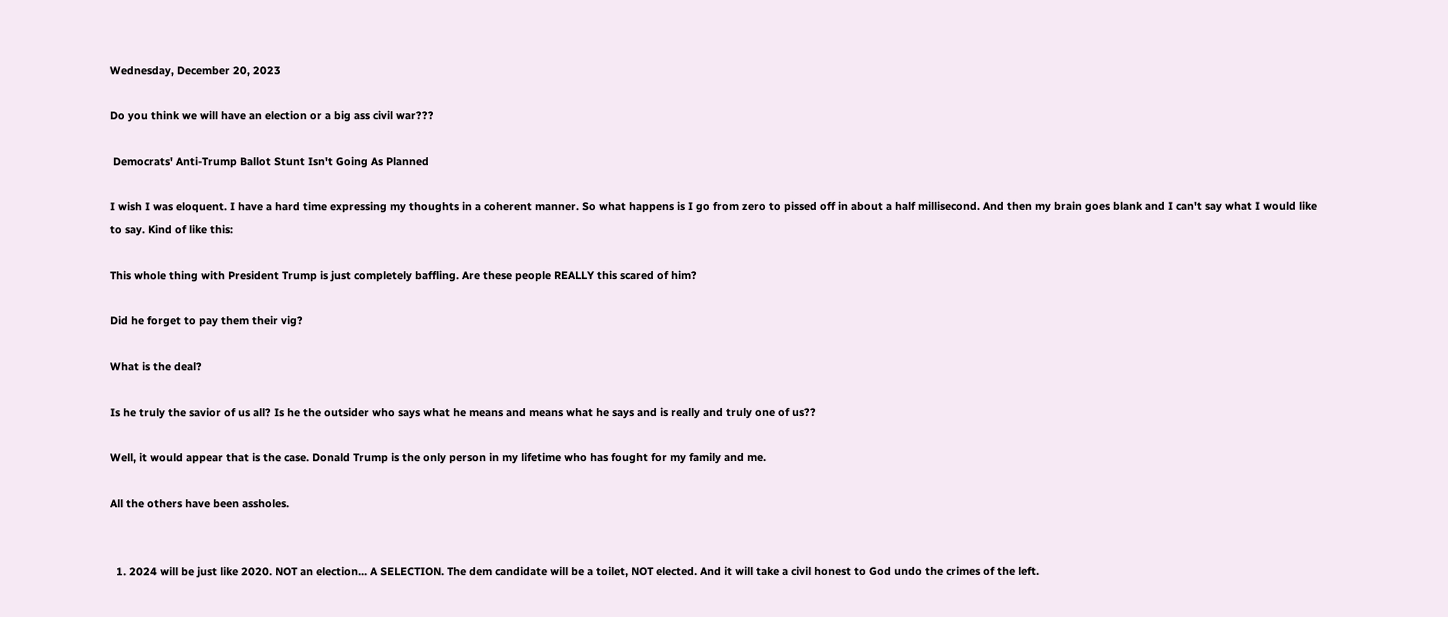Wednesday, December 20, 2023

Do you think we will have an election or a big ass civil war???

 Democrats' Anti-Trump Ballot Stunt Isn't Going As Planned

I wish I was eloquent. I have a hard time expressing my thoughts in a coherent manner. So what happens is I go from zero to pissed off in about a half millisecond. And then my brain goes blank and I can't say what I would like to say. Kind of like this:

This whole thing with President Trump is just completely baffling. Are these people REALLY this scared of him?

Did he forget to pay them their vig?

What is the deal?

Is he truly the savior of us all? Is he the outsider who says what he means and means what he says and is really and truly one of us??

Well, it would appear that is the case. Donald Trump is the only person in my lifetime who has fought for my family and me.

All the others have been assholes.


  1. 2024 will be just like 2020. NOT an election... A SELECTION. The dem candidate will be a toilet, NOT elected. And it will take a civil honest to God undo the crimes of the left.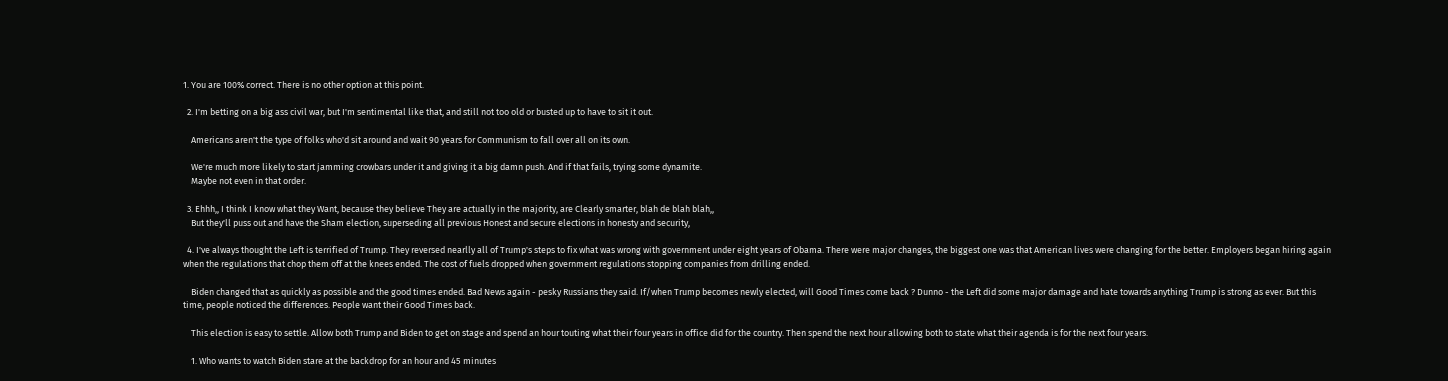1. You are 100% correct. There is no other option at this point.

  2. I'm betting on a big ass civil war, but I'm sentimental like that, and still not too old or busted up to have to sit it out.

    Americans aren't the type of folks who'd sit around and wait 90 years for Communism to fall over all on its own.

    We're much more likely to start jamming crowbars under it and giving it a big damn push. And if that fails, trying some dynamite.
    Maybe not even in that order.

  3. Ehhh,, I think I know what they Want, because they believe They are actually in the majority, are Clearly smarter, blah de blah blah,,
    But they'll puss out and have the Sham election, superseding all previous Honest and secure elections in honesty and security,

  4. I've always thought the Left is terrified of Trump. They reversed nearlly all of Trump's steps to fix what was wrong with government under eight years of Obama. There were major changes, the biggest one was that American lives were changing for the better. Employers began hiring again when the regulations that chop them off at the knees ended. The cost of fuels dropped when government regulations stopping companies from drilling ended.

    Biden changed that as quickly as possible and the good times ended. Bad News again - pesky Russians they said. If/when Trump becomes newly elected, will Good Times come back ? Dunno - the Left did some major damage and hate towards anything Trump is strong as ever. But this time, people noticed the differences. People want their Good Times back.

    This election is easy to settle. Allow both Trump and Biden to get on stage and spend an hour touting what their four years in office did for the country. Then spend the next hour allowing both to state what their agenda is for the next four years.

    1. Who wants to watch Biden stare at the backdrop for an hour and 45 minutes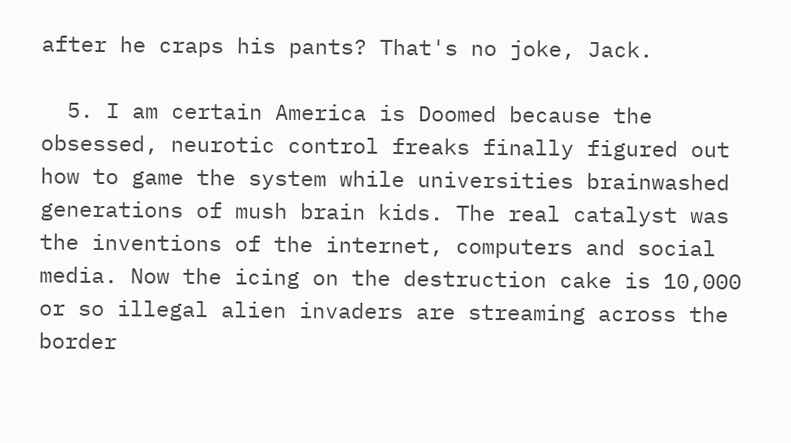after he craps his pants? That's no joke, Jack.

  5. I am certain America is Doomed because the obsessed, neurotic control freaks finally figured out how to game the system while universities brainwashed generations of mush brain kids. The real catalyst was the inventions of the internet, computers and social media. Now the icing on the destruction cake is 10,000 or so illegal alien invaders are streaming across the border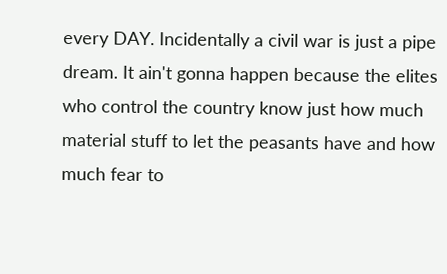every DAY. Incidentally a civil war is just a pipe dream. It ain't gonna happen because the elites who control the country know just how much material stuff to let the peasants have and how much fear to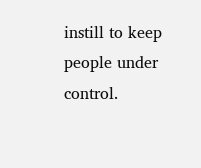instill to keep people under control.